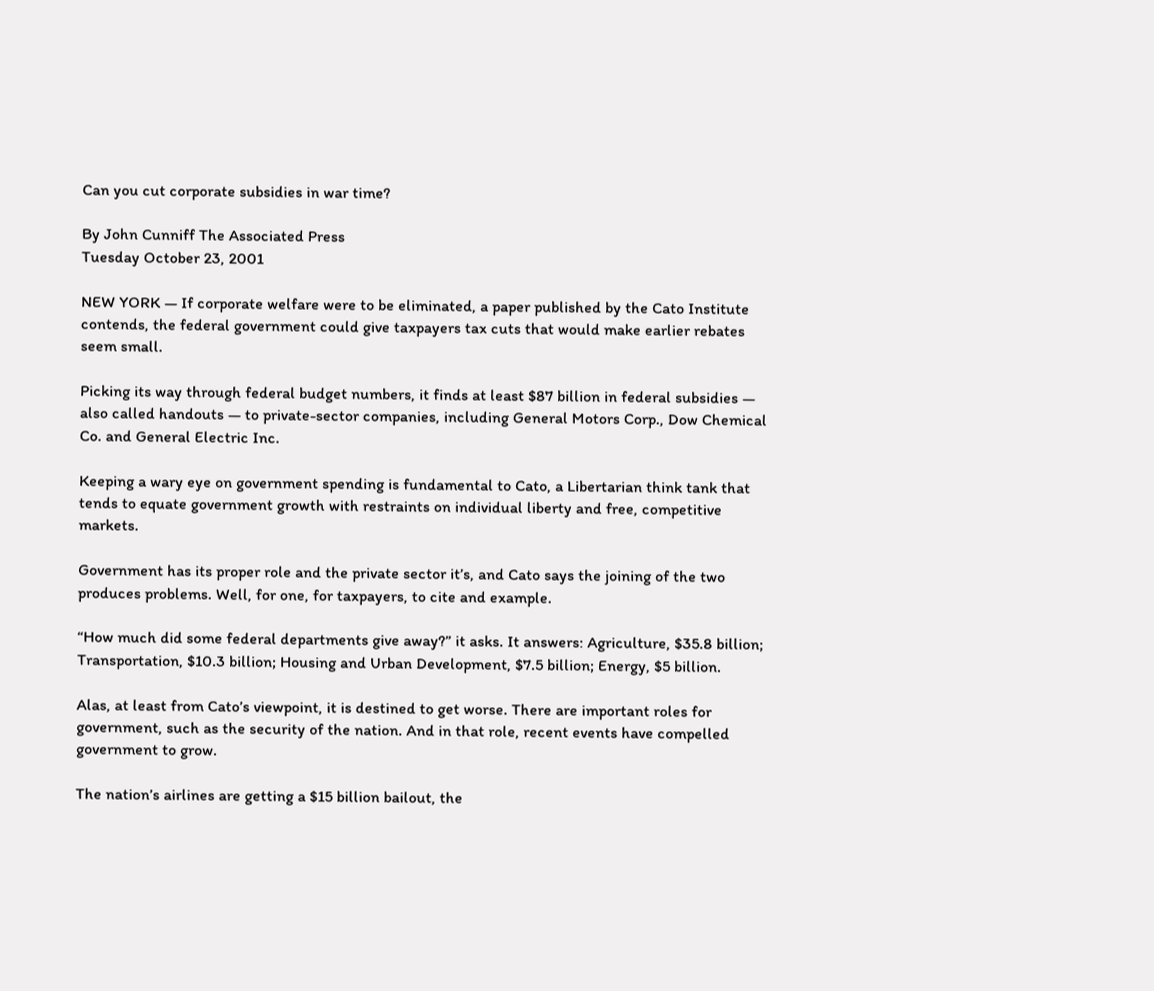Can you cut corporate subsidies in war time?

By John Cunniff The Associated Press
Tuesday October 23, 2001

NEW YORK — If corporate welfare were to be eliminated, a paper published by the Cato Institute contends, the federal government could give taxpayers tax cuts that would make earlier rebates seem small.

Picking its way through federal budget numbers, it finds at least $87 billion in federal subsidies — also called handouts — to private-sector companies, including General Motors Corp., Dow Chemical Co. and General Electric Inc.

Keeping a wary eye on government spending is fundamental to Cato, a Libertarian think tank that tends to equate government growth with restraints on individual liberty and free, competitive markets.

Government has its proper role and the private sector it’s, and Cato says the joining of the two produces problems. Well, for one, for taxpayers, to cite and example.

“How much did some federal departments give away?” it asks. It answers: Agriculture, $35.8 billion; Transportation, $10.3 billion; Housing and Urban Development, $7.5 billion; Energy, $5 billion.

Alas, at least from Cato’s viewpoint, it is destined to get worse. There are important roles for government, such as the security of the nation. And in that role, recent events have compelled government to grow.

The nation’s airlines are getting a $15 billion bailout, the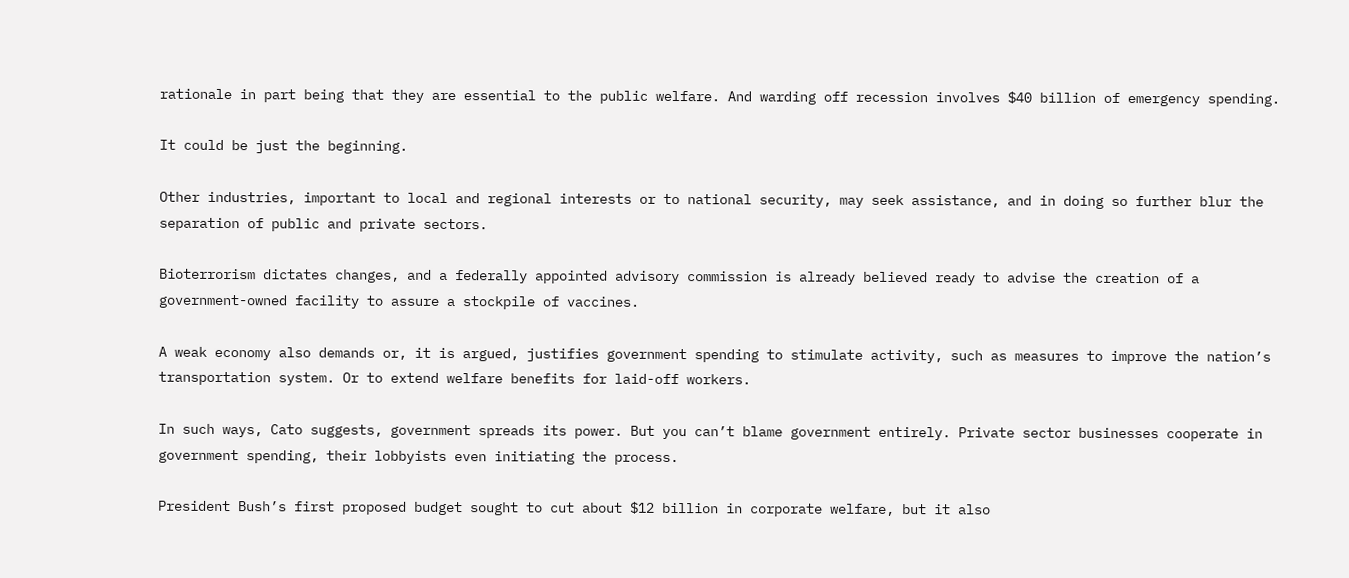rationale in part being that they are essential to the public welfare. And warding off recession involves $40 billion of emergency spending.

It could be just the beginning.

Other industries, important to local and regional interests or to national security, may seek assistance, and in doing so further blur the separation of public and private sectors.

Bioterrorism dictates changes, and a federally appointed advisory commission is already believed ready to advise the creation of a government-owned facility to assure a stockpile of vaccines.

A weak economy also demands or, it is argued, justifies government spending to stimulate activity, such as measures to improve the nation’s transportation system. Or to extend welfare benefits for laid-off workers.

In such ways, Cato suggests, government spreads its power. But you can’t blame government entirely. Private sector businesses cooperate in government spending, their lobbyists even initiating the process.

President Bush’s first proposed budget sought to cut about $12 billion in corporate welfare, but it also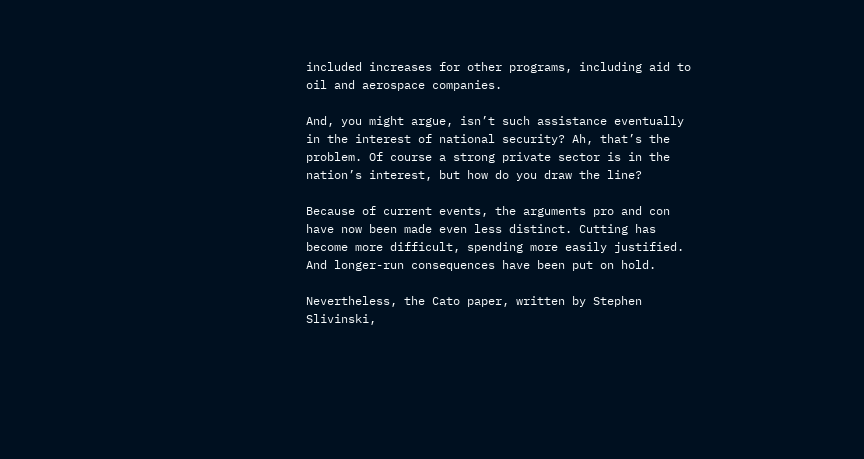included increases for other programs, including aid to oil and aerospace companies.

And, you might argue, isn’t such assistance eventually in the interest of national security? Ah, that’s the problem. Of course a strong private sector is in the nation’s interest, but how do you draw the line?

Because of current events, the arguments pro and con have now been made even less distinct. Cutting has become more difficult, spending more easily justified. And longer-run consequences have been put on hold.

Nevertheless, the Cato paper, written by Stephen Slivinski,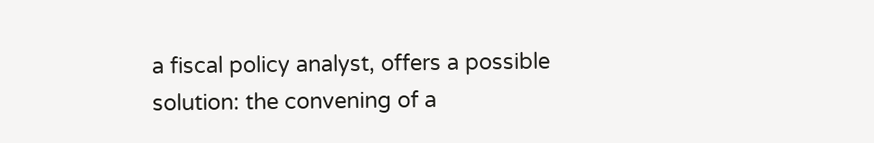a fiscal policy analyst, offers a possible solution: the convening of a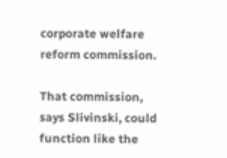corporate welfare reform commission.

That commission, says Slivinski, could function like the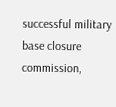successful military base closure commission,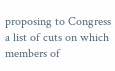proposing to Congress a list of cuts on which members of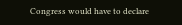Congress would have to declare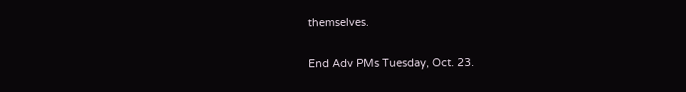themselves.

End Adv PMs Tuesday, Oct. 23.